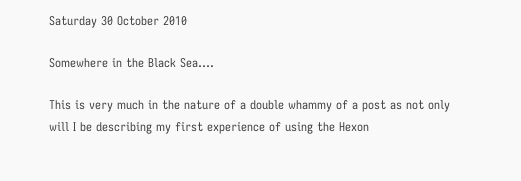Saturday 30 October 2010

Somewhere in the Black Sea....

This is very much in the nature of a double whammy of a post as not only will I be describing my first experience of using the Hexon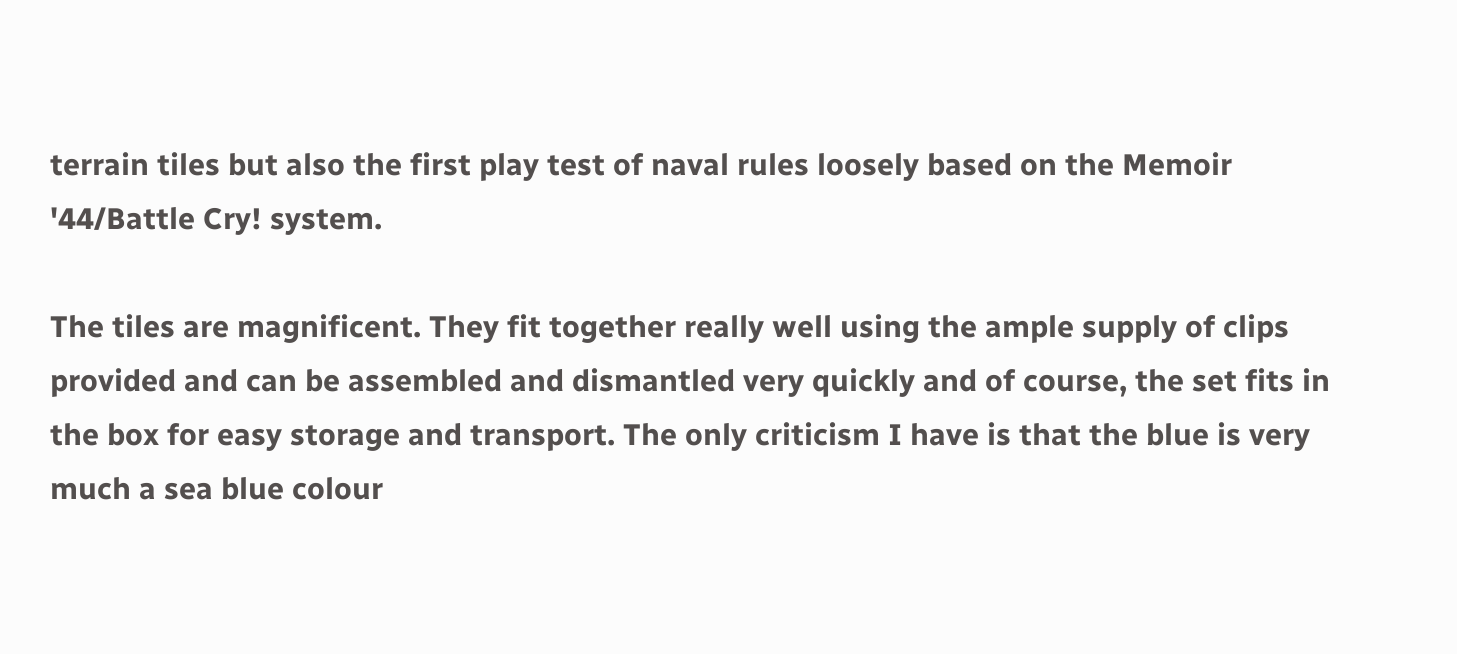terrain tiles but also the first play test of naval rules loosely based on the Memoir '44/Battle Cry! system.

The tiles are magnificent. They fit together really well using the ample supply of clips provided and can be assembled and dismantled very quickly and of course, the set fits in the box for easy storage and transport. The only criticism I have is that the blue is very much a sea blue colour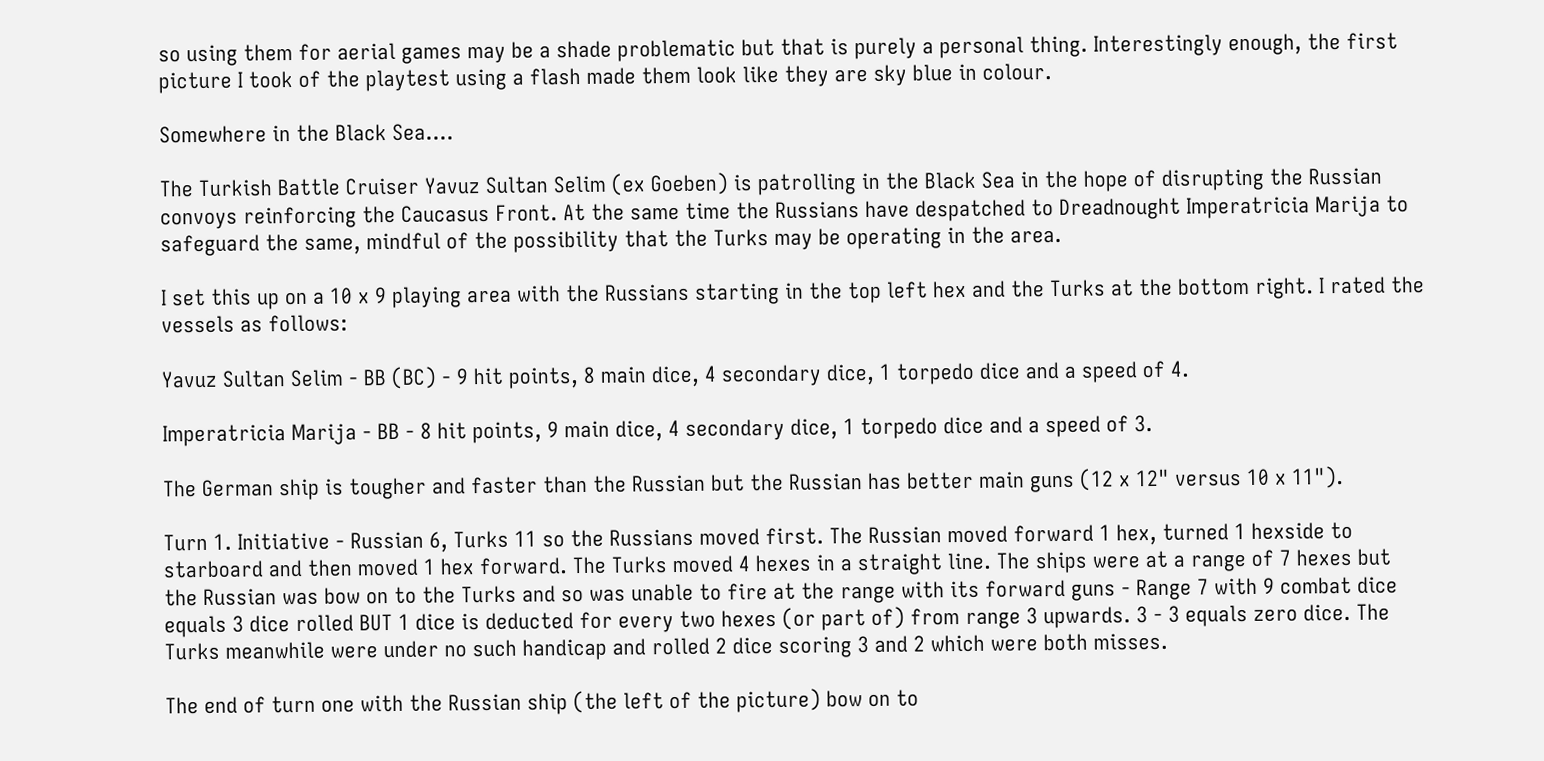so using them for aerial games may be a shade problematic but that is purely a personal thing. Interestingly enough, the first picture I took of the playtest using a flash made them look like they are sky blue in colour.

Somewhere in the Black Sea....

The Turkish Battle Cruiser Yavuz Sultan Selim (ex Goeben) is patrolling in the Black Sea in the hope of disrupting the Russian convoys reinforcing the Caucasus Front. At the same time the Russians have despatched to Dreadnought Imperatricia Marija to safeguard the same, mindful of the possibility that the Turks may be operating in the area.

I set this up on a 10 x 9 playing area with the Russians starting in the top left hex and the Turks at the bottom right. I rated the vessels as follows:

Yavuz Sultan Selim - BB (BC) - 9 hit points, 8 main dice, 4 secondary dice, 1 torpedo dice and a speed of 4.

Imperatricia Marija - BB - 8 hit points, 9 main dice, 4 secondary dice, 1 torpedo dice and a speed of 3.

The German ship is tougher and faster than the Russian but the Russian has better main guns (12 x 12" versus 10 x 11").

Turn 1. Initiative - Russian 6, Turks 11 so the Russians moved first. The Russian moved forward 1 hex, turned 1 hexside to starboard and then moved 1 hex forward. The Turks moved 4 hexes in a straight line. The ships were at a range of 7 hexes but the Russian was bow on to the Turks and so was unable to fire at the range with its forward guns - Range 7 with 9 combat dice equals 3 dice rolled BUT 1 dice is deducted for every two hexes (or part of) from range 3 upwards. 3 - 3 equals zero dice. The Turks meanwhile were under no such handicap and rolled 2 dice scoring 3 and 2 which were both misses.

The end of turn one with the Russian ship (the left of the picture) bow on to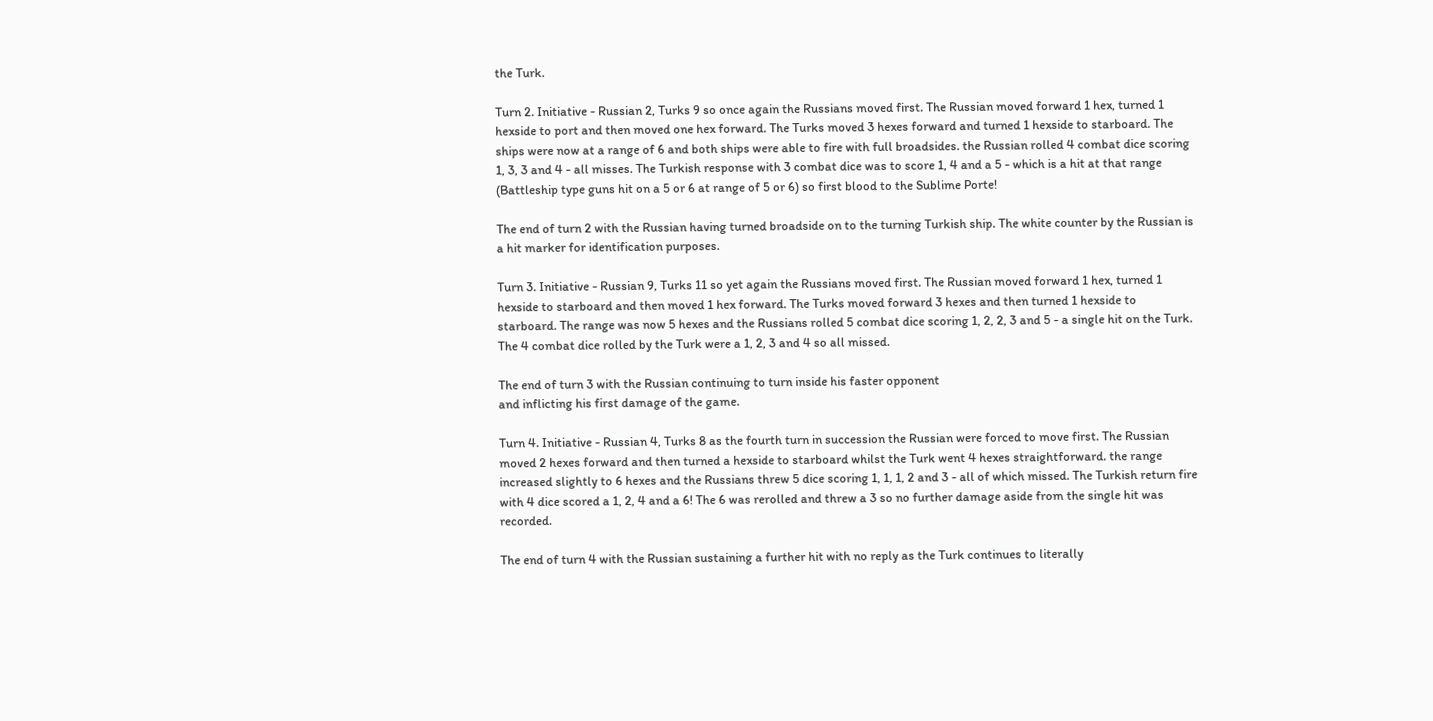the Turk.

Turn 2. Initiative - Russian 2, Turks 9 so once again the Russians moved first. The Russian moved forward 1 hex, turned 1 hexside to port and then moved one hex forward. The Turks moved 3 hexes forward and turned 1 hexside to starboard. The ships were now at a range of 6 and both ships were able to fire with full broadsides. the Russian rolled 4 combat dice scoring 1, 3, 3 and 4 - all misses. The Turkish response with 3 combat dice was to score 1, 4 and a 5 - which is a hit at that range (Battleship type guns hit on a 5 or 6 at range of 5 or 6) so first blood to the Sublime Porte!

The end of turn 2 with the Russian having turned broadside on to the turning Turkish ship. The white counter by the Russian is a hit marker for identification purposes.

Turn 3. Initiative - Russian 9, Turks 11 so yet again the Russians moved first. The Russian moved forward 1 hex, turned 1 hexside to starboard and then moved 1 hex forward. The Turks moved forward 3 hexes and then turned 1 hexside to starboard. The range was now 5 hexes and the Russians rolled 5 combat dice scoring 1, 2, 2, 3 and 5 - a single hit on the Turk. The 4 combat dice rolled by the Turk were a 1, 2, 3 and 4 so all missed.

The end of turn 3 with the Russian continuing to turn inside his faster opponent
and inflicting his first damage of the game.

Turn 4. Initiative - Russian 4, Turks 8 as the fourth turn in succession the Russian were forced to move first. The Russian moved 2 hexes forward and then turned a hexside to starboard whilst the Turk went 4 hexes straightforward. the range increased slightly to 6 hexes and the Russians threw 5 dice scoring 1, 1, 1, 2 and 3 - all of which missed. The Turkish return fire with 4 dice scored a 1, 2, 4 and a 6! The 6 was rerolled and threw a 3 so no further damage aside from the single hit was recorded.

The end of turn 4 with the Russian sustaining a further hit with no reply as the Turk continues to literally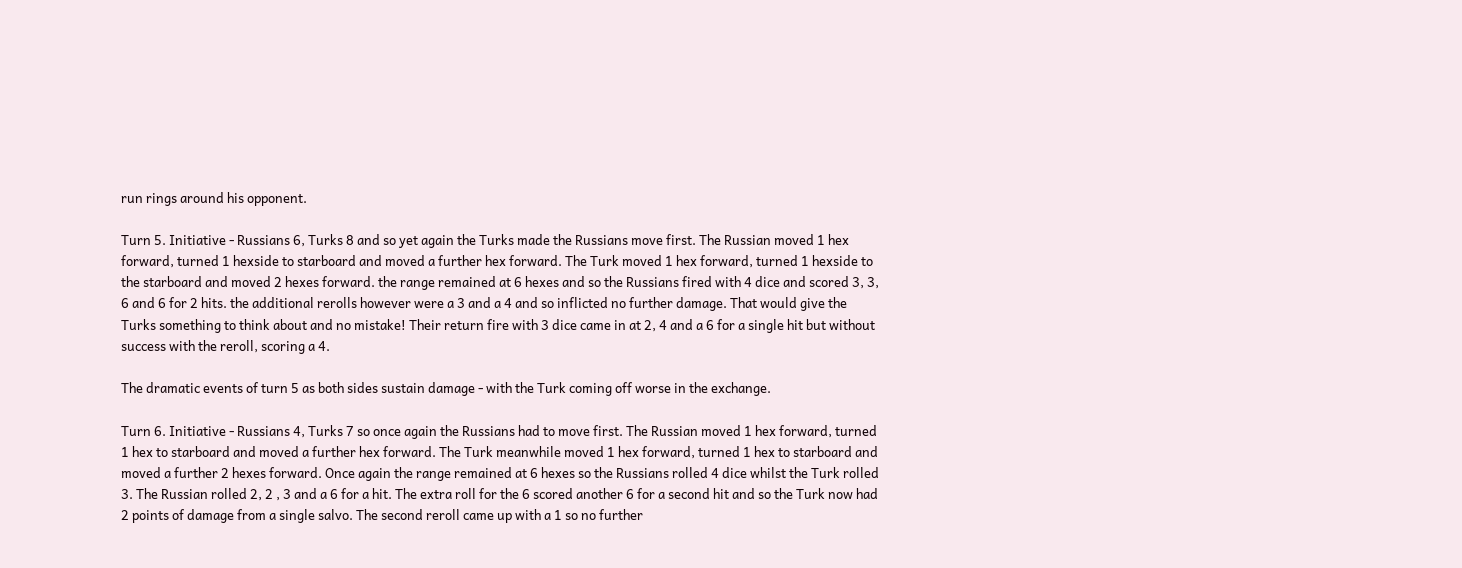run rings around his opponent.

Turn 5. Initiative - Russians 6, Turks 8 and so yet again the Turks made the Russians move first. The Russian moved 1 hex forward, turned 1 hexside to starboard and moved a further hex forward. The Turk moved 1 hex forward, turned 1 hexside to the starboard and moved 2 hexes forward. the range remained at 6 hexes and so the Russians fired with 4 dice and scored 3, 3, 6 and 6 for 2 hits. the additional rerolls however were a 3 and a 4 and so inflicted no further damage. That would give the Turks something to think about and no mistake! Their return fire with 3 dice came in at 2, 4 and a 6 for a single hit but without success with the reroll, scoring a 4.

The dramatic events of turn 5 as both sides sustain damage - with the Turk coming off worse in the exchange.

Turn 6. Initiative - Russians 4, Turks 7 so once again the Russians had to move first. The Russian moved 1 hex forward, turned 1 hex to starboard and moved a further hex forward. The Turk meanwhile moved 1 hex forward, turned 1 hex to starboard and moved a further 2 hexes forward. Once again the range remained at 6 hexes so the Russians rolled 4 dice whilst the Turk rolled 3. The Russian rolled 2, 2 , 3 and a 6 for a hit. The extra roll for the 6 scored another 6 for a second hit and so the Turk now had 2 points of damage from a single salvo. The second reroll came up with a 1 so no further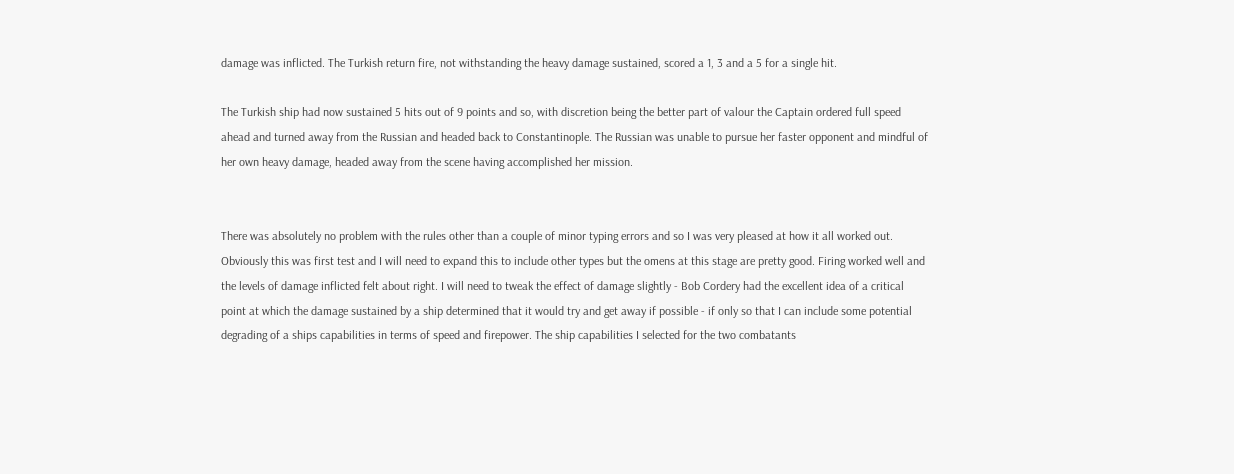damage was inflicted. The Turkish return fire, not withstanding the heavy damage sustained, scored a 1, 3 and a 5 for a single hit.

The Turkish ship had now sustained 5 hits out of 9 points and so, with discretion being the better part of valour the Captain ordered full speed ahead and turned away from the Russian and headed back to Constantinople. The Russian was unable to pursue her faster opponent and mindful of her own heavy damage, headed away from the scene having accomplished her mission.


There was absolutely no problem with the rules other than a couple of minor typing errors and so I was very pleased at how it all worked out. Obviously this was first test and I will need to expand this to include other types but the omens at this stage are pretty good. Firing worked well and the levels of damage inflicted felt about right. I will need to tweak the effect of damage slightly - Bob Cordery had the excellent idea of a critical point at which the damage sustained by a ship determined that it would try and get away if possible - if only so that I can include some potential degrading of a ships capabilities in terms of speed and firepower. The ship capabilities I selected for the two combatants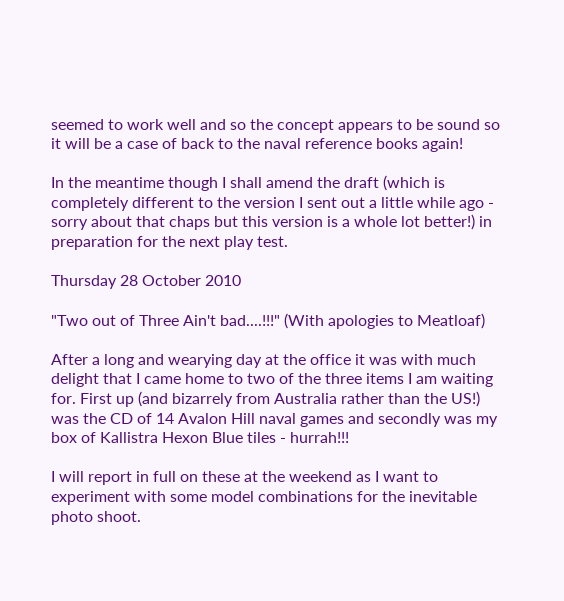seemed to work well and so the concept appears to be sound so it will be a case of back to the naval reference books again!

In the meantime though I shall amend the draft (which is completely different to the version I sent out a little while ago - sorry about that chaps but this version is a whole lot better!) in preparation for the next play test.

Thursday 28 October 2010

"Two out of Three Ain't bad....!!!" (With apologies to Meatloaf)

After a long and wearying day at the office it was with much delight that I came home to two of the three items I am waiting for. First up (and bizarrely from Australia rather than the US!) was the CD of 14 Avalon Hill naval games and secondly was my box of Kallistra Hexon Blue tiles - hurrah!!!

I will report in full on these at the weekend as I want to experiment with some model combinations for the inevitable photo shoot.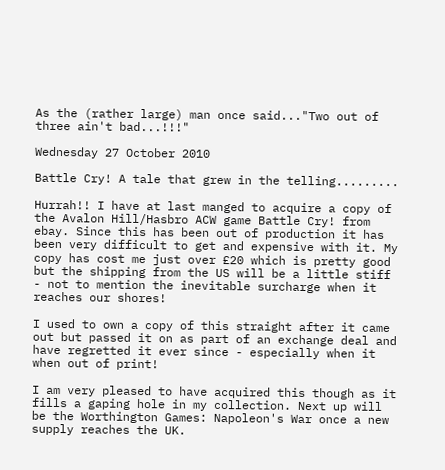As the (rather large) man once said..."Two out of three ain't bad...!!!"

Wednesday 27 October 2010

Battle Cry! A tale that grew in the telling.........

Hurrah!! I have at last manged to acquire a copy of the Avalon Hill/Hasbro ACW game Battle Cry! from ebay. Since this has been out of production it has been very difficult to get and expensive with it. My copy has cost me just over £20 which is pretty good but the shipping from the US will be a little stiff - not to mention the inevitable surcharge when it reaches our shores!

I used to own a copy of this straight after it came out but passed it on as part of an exchange deal and have regretted it ever since - especially when it when out of print!

I am very pleased to have acquired this though as it fills a gaping hole in my collection. Next up will be the Worthington Games: Napoleon's War once a new supply reaches the UK.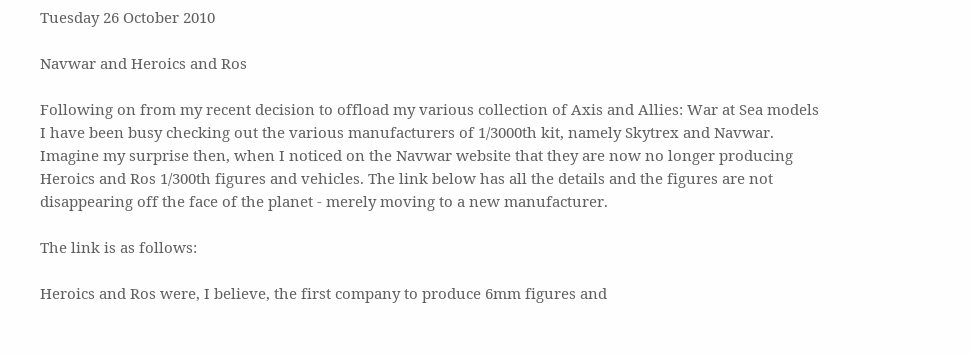Tuesday 26 October 2010

Navwar and Heroics and Ros

Following on from my recent decision to offload my various collection of Axis and Allies: War at Sea models I have been busy checking out the various manufacturers of 1/3000th kit, namely Skytrex and Navwar. Imagine my surprise then, when I noticed on the Navwar website that they are now no longer producing Heroics and Ros 1/300th figures and vehicles. The link below has all the details and the figures are not disappearing off the face of the planet - merely moving to a new manufacturer.

The link is as follows:

Heroics and Ros were, I believe, the first company to produce 6mm figures and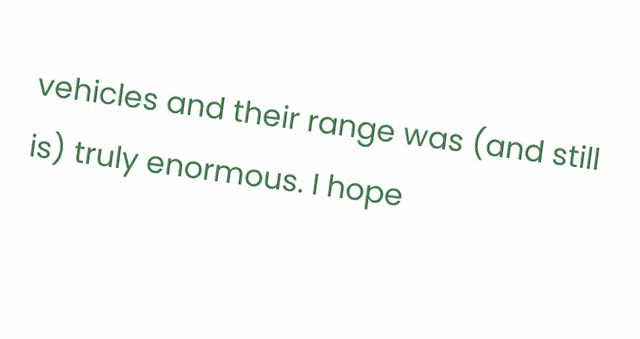vehicles and their range was (and still is) truly enormous. I hope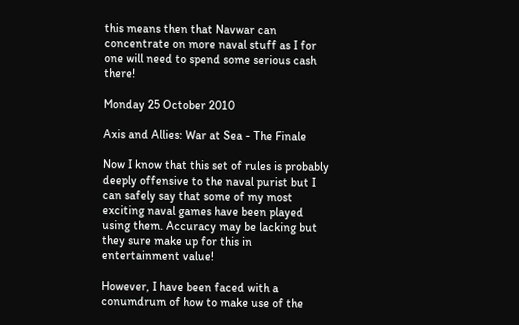this means then that Navwar can concentrate on more naval stuff as I for one will need to spend some serious cash there!

Monday 25 October 2010

Axis and Allies: War at Sea - The Finale

Now I know that this set of rules is probably deeply offensive to the naval purist but I can safely say that some of my most exciting naval games have been played using them. Accuracy may be lacking but they sure make up for this in entertainment value!

However, I have been faced with a conumdrum of how to make use of the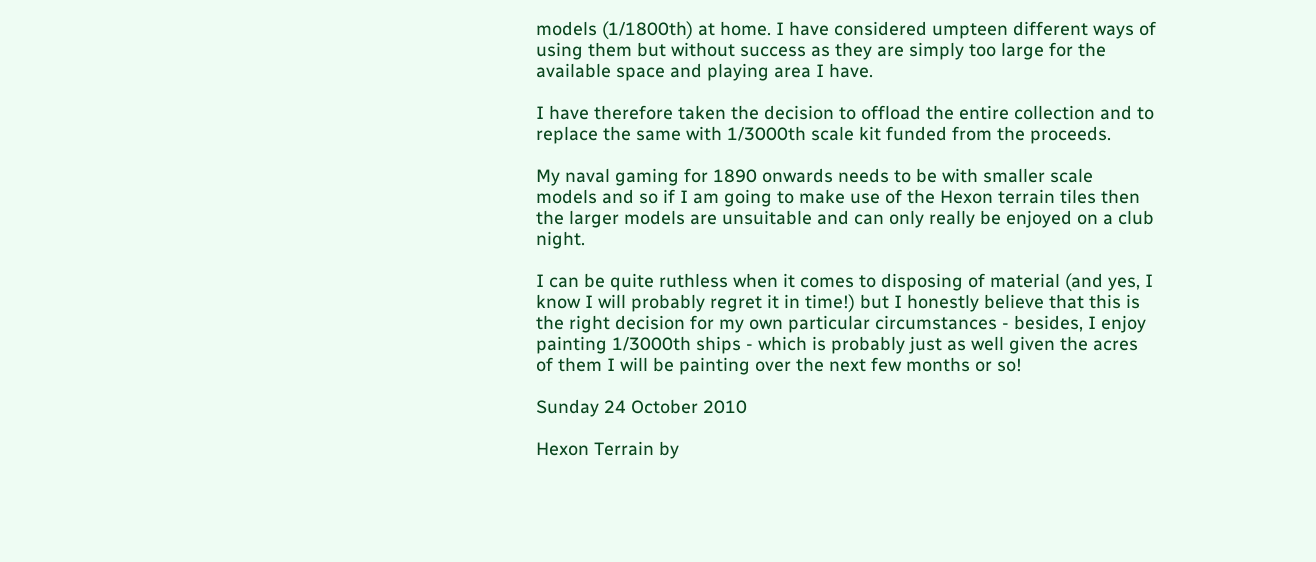models (1/1800th) at home. I have considered umpteen different ways of using them but without success as they are simply too large for the available space and playing area I have.

I have therefore taken the decision to offload the entire collection and to replace the same with 1/3000th scale kit funded from the proceeds.

My naval gaming for 1890 onwards needs to be with smaller scale models and so if I am going to make use of the Hexon terrain tiles then the larger models are unsuitable and can only really be enjoyed on a club night.

I can be quite ruthless when it comes to disposing of material (and yes, I know I will probably regret it in time!) but I honestly believe that this is the right decision for my own particular circumstances - besides, I enjoy painting 1/3000th ships - which is probably just as well given the acres of them I will be painting over the next few months or so!

Sunday 24 October 2010

Hexon Terrain by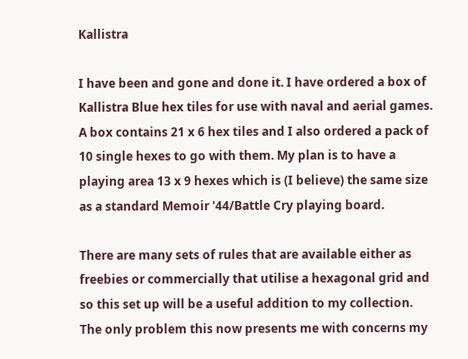Kallistra

I have been and gone and done it. I have ordered a box of Kallistra Blue hex tiles for use with naval and aerial games. A box contains 21 x 6 hex tiles and I also ordered a pack of 10 single hexes to go with them. My plan is to have a playing area 13 x 9 hexes which is (I believe) the same size as a standard Memoir '44/Battle Cry playing board.

There are many sets of rules that are available either as freebies or commercially that utilise a hexagonal grid and so this set up will be a useful addition to my collection. The only problem this now presents me with concerns my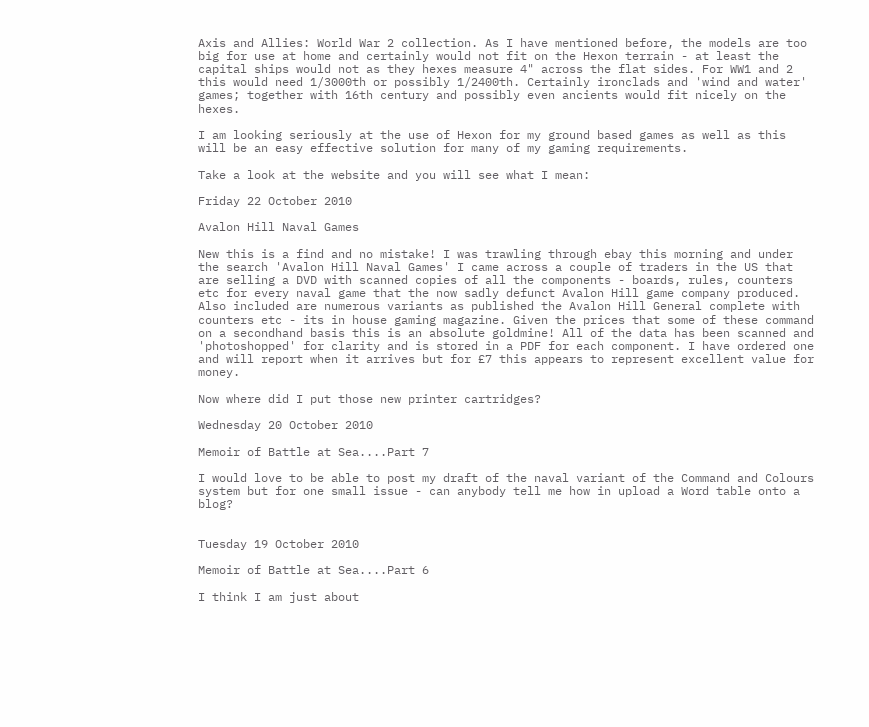Axis and Allies: World War 2 collection. As I have mentioned before, the models are too big for use at home and certainly would not fit on the Hexon terrain - at least the capital ships would not as they hexes measure 4" across the flat sides. For WW1 and 2 this would need 1/3000th or possibly 1/2400th. Certainly ironclads and 'wind and water' games; together with 16th century and possibly even ancients would fit nicely on the hexes.

I am looking seriously at the use of Hexon for my ground based games as well as this will be an easy effective solution for many of my gaming requirements.

Take a look at the website and you will see what I mean:

Friday 22 October 2010

Avalon Hill Naval Games

New this is a find and no mistake! I was trawling through ebay this morning and under the search 'Avalon Hill Naval Games' I came across a couple of traders in the US that are selling a DVD with scanned copies of all the components - boards, rules, counters etc for every naval game that the now sadly defunct Avalon Hill game company produced. Also included are numerous variants as published the Avalon Hill General complete with counters etc - its in house gaming magazine. Given the prices that some of these command on a secondhand basis this is an absolute goldmine! All of the data has been scanned and 'photoshopped' for clarity and is stored in a PDF for each component. I have ordered one and will report when it arrives but for £7 this appears to represent excellent value for money.

Now where did I put those new printer cartridges?

Wednesday 20 October 2010

Memoir of Battle at Sea....Part 7

I would love to be able to post my draft of the naval variant of the Command and Colours system but for one small issue - can anybody tell me how in upload a Word table onto a blog?


Tuesday 19 October 2010

Memoir of Battle at Sea....Part 6

I think I am just about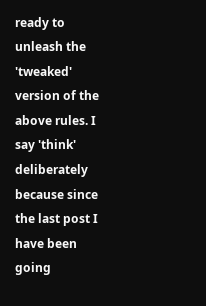ready to unleash the 'tweaked' version of the above rules. I say 'think' deliberately because since the last post I have been going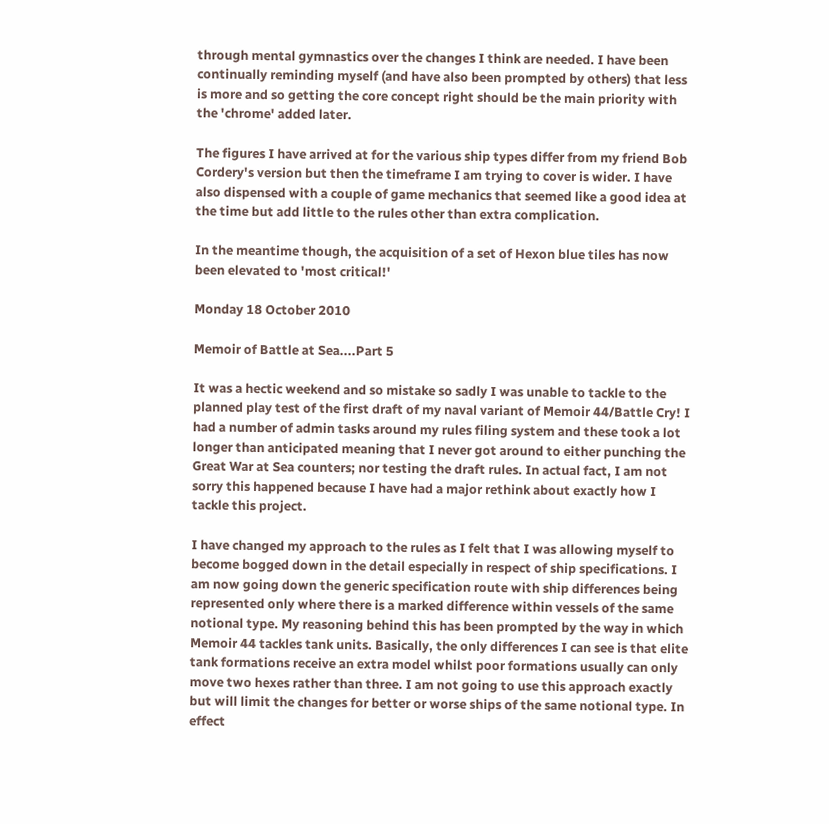through mental gymnastics over the changes I think are needed. I have been continually reminding myself (and have also been prompted by others) that less is more and so getting the core concept right should be the main priority with the 'chrome' added later.

The figures I have arrived at for the various ship types differ from my friend Bob Cordery's version but then the timeframe I am trying to cover is wider. I have also dispensed with a couple of game mechanics that seemed like a good idea at the time but add little to the rules other than extra complication.

In the meantime though, the acquisition of a set of Hexon blue tiles has now been elevated to 'most critical!'

Monday 18 October 2010

Memoir of Battle at Sea....Part 5

It was a hectic weekend and so mistake so sadly I was unable to tackle to the planned play test of the first draft of my naval variant of Memoir 44/Battle Cry! I had a number of admin tasks around my rules filing system and these took a lot longer than anticipated meaning that I never got around to either punching the Great War at Sea counters; nor testing the draft rules. In actual fact, I am not sorry this happened because I have had a major rethink about exactly how I tackle this project.

I have changed my approach to the rules as I felt that I was allowing myself to become bogged down in the detail especially in respect of ship specifications. I am now going down the generic specification route with ship differences being represented only where there is a marked difference within vessels of the same notional type. My reasoning behind this has been prompted by the way in which Memoir 44 tackles tank units. Basically, the only differences I can see is that elite tank formations receive an extra model whilst poor formations usually can only move two hexes rather than three. I am not going to use this approach exactly but will limit the changes for better or worse ships of the same notional type. In effect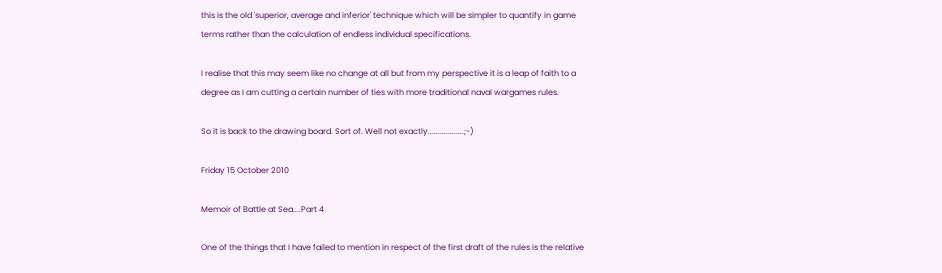this is the old 'superior, average and inferior' technique which will be simpler to quantify in game terms rather than the calculation of endless individual specifications.

I realise that this may seem like no change at all but from my perspective it is a leap of faith to a degree as I am cutting a certain number of ties with more traditional naval wargames rules.

So it is back to the drawing board. Sort of. Well not exactly..................;-)

Friday 15 October 2010

Memoir of Battle at Sea....Part 4

One of the things that I have failed to mention in respect of the first draft of the rules is the relative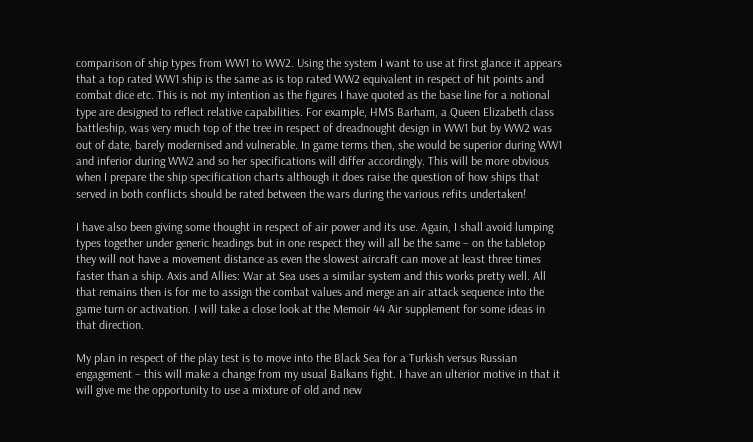comparison of ship types from WW1 to WW2. Using the system I want to use at first glance it appears that a top rated WW1 ship is the same as is top rated WW2 equivalent in respect of hit points and combat dice etc. This is not my intention as the figures I have quoted as the base line for a notional type are designed to reflect relative capabilities. For example, HMS Barham, a Queen Elizabeth class battleship, was very much top of the tree in respect of dreadnought design in WW1 but by WW2 was out of date, barely modernised and vulnerable. In game terms then, she would be superior during WW1 and inferior during WW2 and so her specifications will differ accordingly. This will be more obvious when I prepare the ship specification charts although it does raise the question of how ships that served in both conflicts should be rated between the wars during the various refits undertaken!

I have also been giving some thought in respect of air power and its use. Again, I shall avoid lumping types together under generic headings but in one respect they will all be the same – on the tabletop they will not have a movement distance as even the slowest aircraft can move at least three times faster than a ship. Axis and Allies: War at Sea uses a similar system and this works pretty well. All that remains then is for me to assign the combat values and merge an air attack sequence into the game turn or activation. I will take a close look at the Memoir 44 Air supplement for some ideas in that direction.

My plan in respect of the play test is to move into the Black Sea for a Turkish versus Russian engagement – this will make a change from my usual Balkans fight. I have an ulterior motive in that it will give me the opportunity to use a mixture of old and new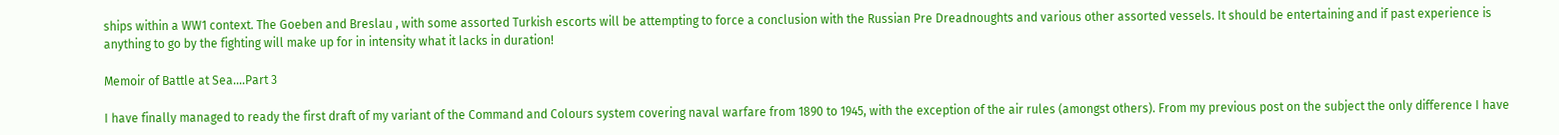ships within a WW1 context. The Goeben and Breslau , with some assorted Turkish escorts will be attempting to force a conclusion with the Russian Pre Dreadnoughts and various other assorted vessels. It should be entertaining and if past experience is anything to go by the fighting will make up for in intensity what it lacks in duration!

Memoir of Battle at Sea....Part 3

I have finally managed to ready the first draft of my variant of the Command and Colours system covering naval warfare from 1890 to 1945, with the exception of the air rules (amongst others). From my previous post on the subject the only difference I have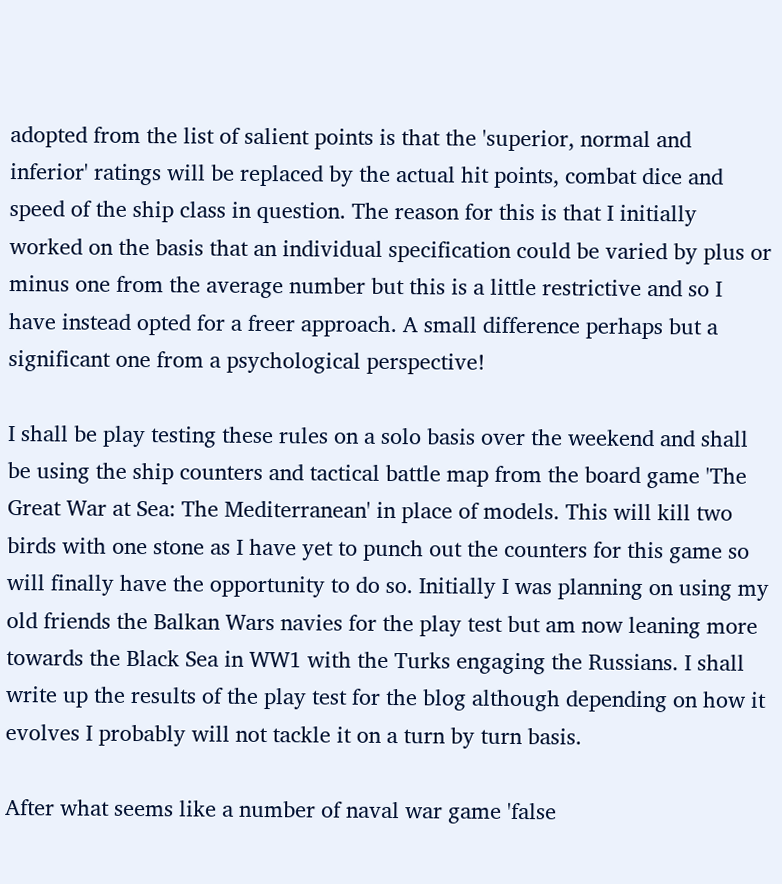adopted from the list of salient points is that the 'superior, normal and inferior' ratings will be replaced by the actual hit points, combat dice and speed of the ship class in question. The reason for this is that I initially worked on the basis that an individual specification could be varied by plus or minus one from the average number but this is a little restrictive and so I have instead opted for a freer approach. A small difference perhaps but a significant one from a psychological perspective!

I shall be play testing these rules on a solo basis over the weekend and shall be using the ship counters and tactical battle map from the board game 'The Great War at Sea: The Mediterranean' in place of models. This will kill two birds with one stone as I have yet to punch out the counters for this game so will finally have the opportunity to do so. Initially I was planning on using my old friends the Balkan Wars navies for the play test but am now leaning more towards the Black Sea in WW1 with the Turks engaging the Russians. I shall write up the results of the play test for the blog although depending on how it evolves I probably will not tackle it on a turn by turn basis.

After what seems like a number of naval war game 'false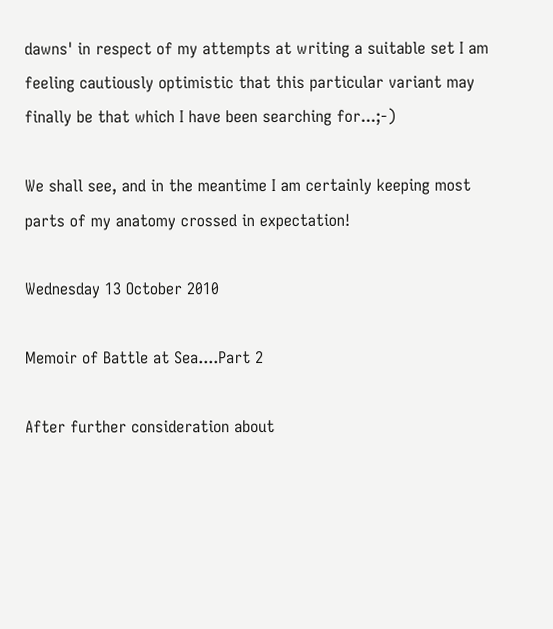dawns' in respect of my attempts at writing a suitable set I am feeling cautiously optimistic that this particular variant may finally be that which I have been searching for...;-)

We shall see, and in the meantime I am certainly keeping most parts of my anatomy crossed in expectation!

Wednesday 13 October 2010

Memoir of Battle at Sea....Part 2

After further consideration about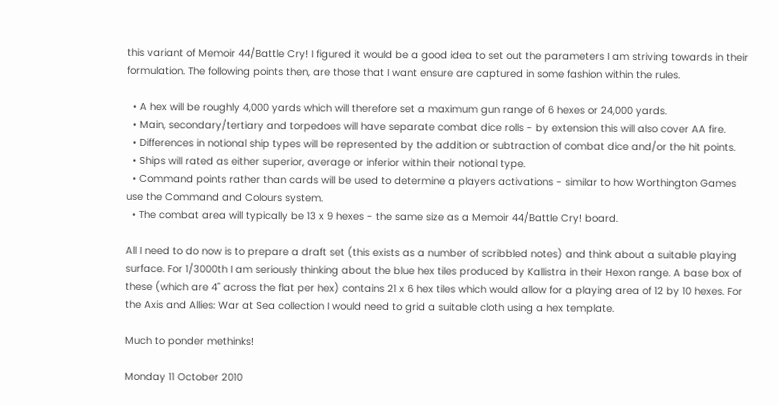this variant of Memoir 44/Battle Cry! I figured it would be a good idea to set out the parameters I am striving towards in their formulation. The following points then, are those that I want ensure are captured in some fashion within the rules.

  • A hex will be roughly 4,000 yards which will therefore set a maximum gun range of 6 hexes or 24,000 yards.
  • Main, secondary/tertiary and torpedoes will have separate combat dice rolls - by extension this will also cover AA fire.
  • Differences in notional ship types will be represented by the addition or subtraction of combat dice and/or the hit points.
  • Ships will rated as either superior, average or inferior within their notional type.
  • Command points rather than cards will be used to determine a players activations - similar to how Worthington Games use the Command and Colours system.
  • The combat area will typically be 13 x 9 hexes - the same size as a Memoir 44/Battle Cry! board.

All I need to do now is to prepare a draft set (this exists as a number of scribbled notes) and think about a suitable playing surface. For 1/3000th I am seriously thinking about the blue hex tiles produced by Kallistra in their Hexon range. A base box of these (which are 4" across the flat per hex) contains 21 x 6 hex tiles which would allow for a playing area of 12 by 10 hexes. For the Axis and Allies: War at Sea collection I would need to grid a suitable cloth using a hex template.

Much to ponder methinks!

Monday 11 October 2010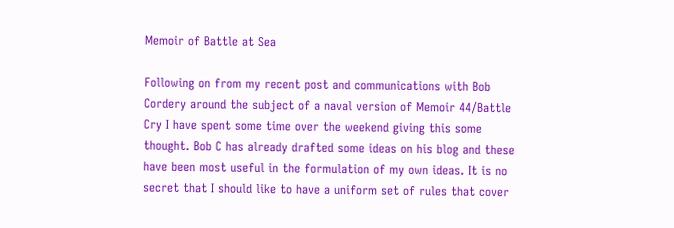Memoir of Battle at Sea

Following on from my recent post and communications with Bob Cordery around the subject of a naval version of Memoir 44/Battle Cry I have spent some time over the weekend giving this some thought. Bob C has already drafted some ideas on his blog and these have been most useful in the formulation of my own ideas. It is no secret that I should like to have a uniform set of rules that cover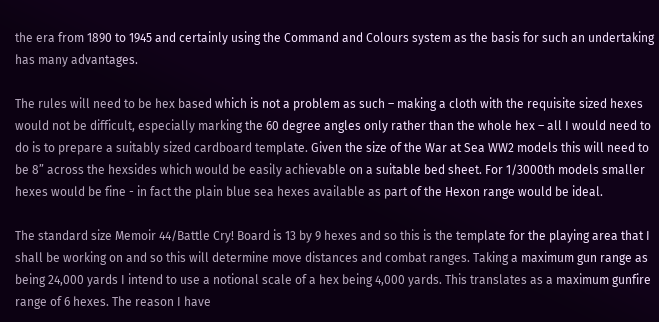the era from 1890 to 1945 and certainly using the Command and Colours system as the basis for such an undertaking has many advantages.

The rules will need to be hex based which is not a problem as such – making a cloth with the requisite sized hexes would not be difficult, especially marking the 60 degree angles only rather than the whole hex – all I would need to do is to prepare a suitably sized cardboard template. Given the size of the War at Sea WW2 models this will need to be 8” across the hexsides which would be easily achievable on a suitable bed sheet. For 1/3000th models smaller hexes would be fine - in fact the plain blue sea hexes available as part of the Hexon range would be ideal.

The standard size Memoir 44/Battle Cry! Board is 13 by 9 hexes and so this is the template for the playing area that I shall be working on and so this will determine move distances and combat ranges. Taking a maximum gun range as being 24,000 yards I intend to use a notional scale of a hex being 4,000 yards. This translates as a maximum gunfire range of 6 hexes. The reason I have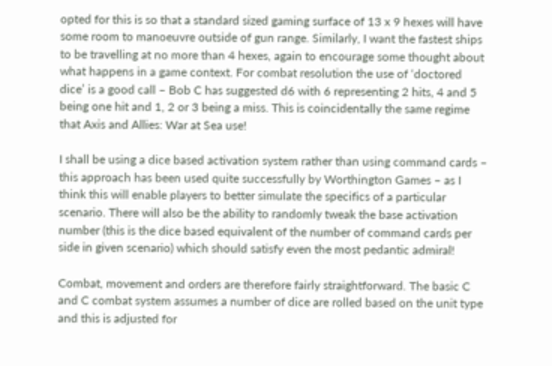opted for this is so that a standard sized gaming surface of 13 x 9 hexes will have some room to manoeuvre outside of gun range. Similarly, I want the fastest ships to be travelling at no more than 4 hexes, again to encourage some thought about what happens in a game context. For combat resolution the use of ‘doctored dice’ is a good call – Bob C has suggested d6 with 6 representing 2 hits, 4 and 5 being one hit and 1, 2 or 3 being a miss. This is coincidentally the same regime that Axis and Allies: War at Sea use!

I shall be using a dice based activation system rather than using command cards – this approach has been used quite successfully by Worthington Games – as I think this will enable players to better simulate the specifics of a particular scenario. There will also be the ability to randomly tweak the base activation number (this is the dice based equivalent of the number of command cards per side in given scenario) which should satisfy even the most pedantic admiral!

Combat, movement and orders are therefore fairly straightforward. The basic C and C combat system assumes a number of dice are rolled based on the unit type and this is adjusted for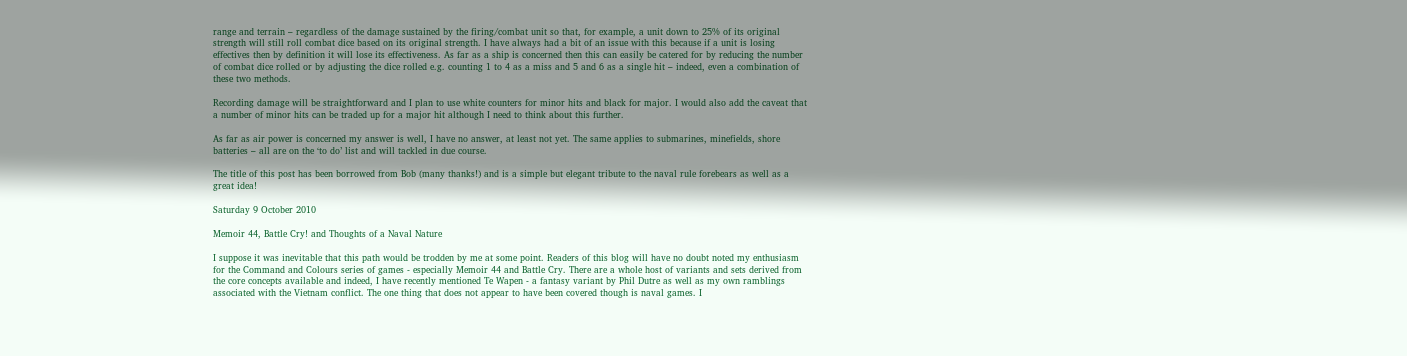range and terrain – regardless of the damage sustained by the firing/combat unit so that, for example, a unit down to 25% of its original strength will still roll combat dice based on its original strength. I have always had a bit of an issue with this because if a unit is losing effectives then by definition it will lose its effectiveness. As far as a ship is concerned then this can easily be catered for by reducing the number of combat dice rolled or by adjusting the dice rolled e.g. counting 1 to 4 as a miss and 5 and 6 as a single hit – indeed, even a combination of these two methods.

Recording damage will be straightforward and I plan to use white counters for minor hits and black for major. I would also add the caveat that a number of minor hits can be traded up for a major hit although I need to think about this further.

As far as air power is concerned my answer is well, I have no answer, at least not yet. The same applies to submarines, minefields, shore batteries – all are on the ‘to do’ list and will tackled in due course.

The title of this post has been borrowed from Bob (many thanks!) and is a simple but elegant tribute to the naval rule forebears as well as a great idea!

Saturday 9 October 2010

Memoir 44, Battle Cry! and Thoughts of a Naval Nature

I suppose it was inevitable that this path would be trodden by me at some point. Readers of this blog will have no doubt noted my enthusiasm for the Command and Colours series of games - especially Memoir 44 and Battle Cry. There are a whole host of variants and sets derived from the core concepts available and indeed, I have recently mentioned Te Wapen - a fantasy variant by Phil Dutre as well as my own ramblings associated with the Vietnam conflict. The one thing that does not appear to have been covered though is naval games. I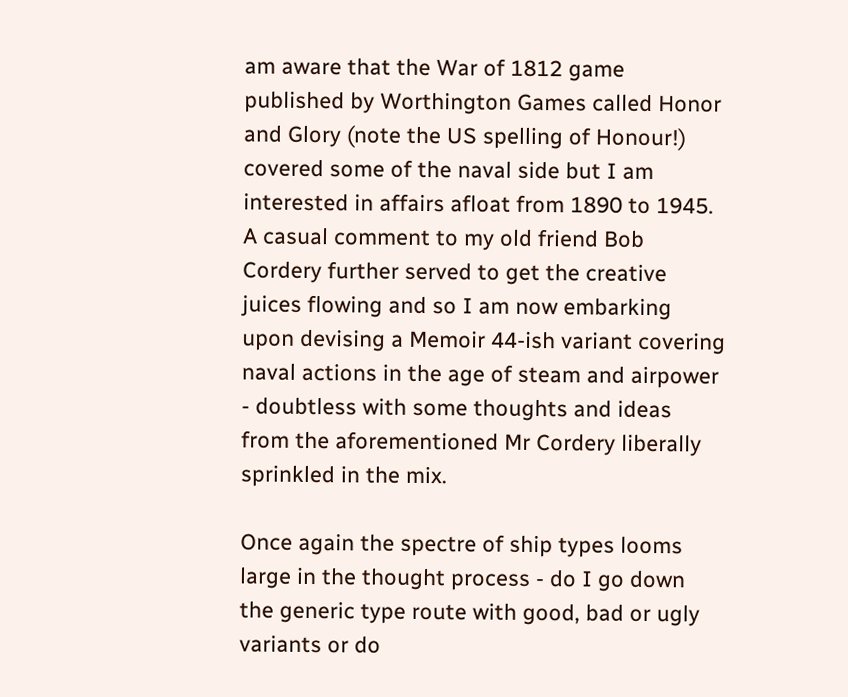am aware that the War of 1812 game published by Worthington Games called Honor and Glory (note the US spelling of Honour!) covered some of the naval side but I am interested in affairs afloat from 1890 to 1945. A casual comment to my old friend Bob Cordery further served to get the creative juices flowing and so I am now embarking upon devising a Memoir 44-ish variant covering naval actions in the age of steam and airpower - doubtless with some thoughts and ideas from the aforementioned Mr Cordery liberally sprinkled in the mix.

Once again the spectre of ship types looms large in the thought process - do I go down the generic type route with good, bad or ugly variants or do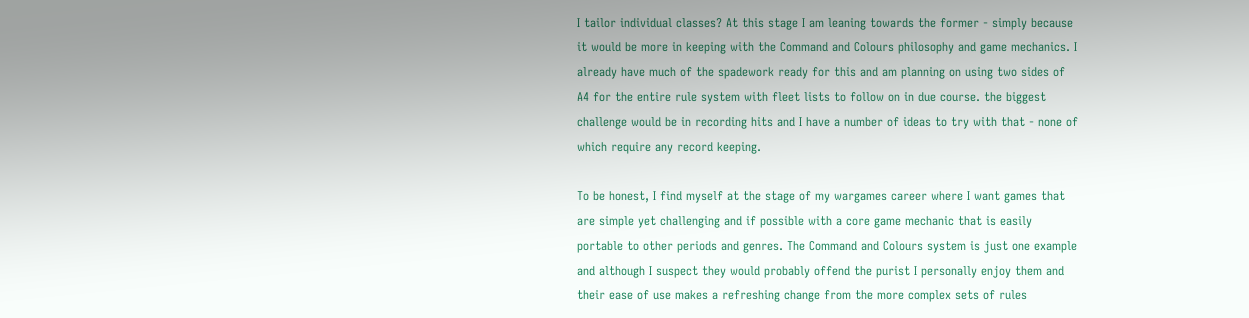I tailor individual classes? At this stage I am leaning towards the former - simply because it would be more in keeping with the Command and Colours philosophy and game mechanics. I already have much of the spadework ready for this and am planning on using two sides of A4 for the entire rule system with fleet lists to follow on in due course. the biggest challenge would be in recording hits and I have a number of ideas to try with that - none of which require any record keeping.

To be honest, I find myself at the stage of my wargames career where I want games that are simple yet challenging and if possible with a core game mechanic that is easily portable to other periods and genres. The Command and Colours system is just one example and although I suspect they would probably offend the purist I personally enjoy them and their ease of use makes a refreshing change from the more complex sets of rules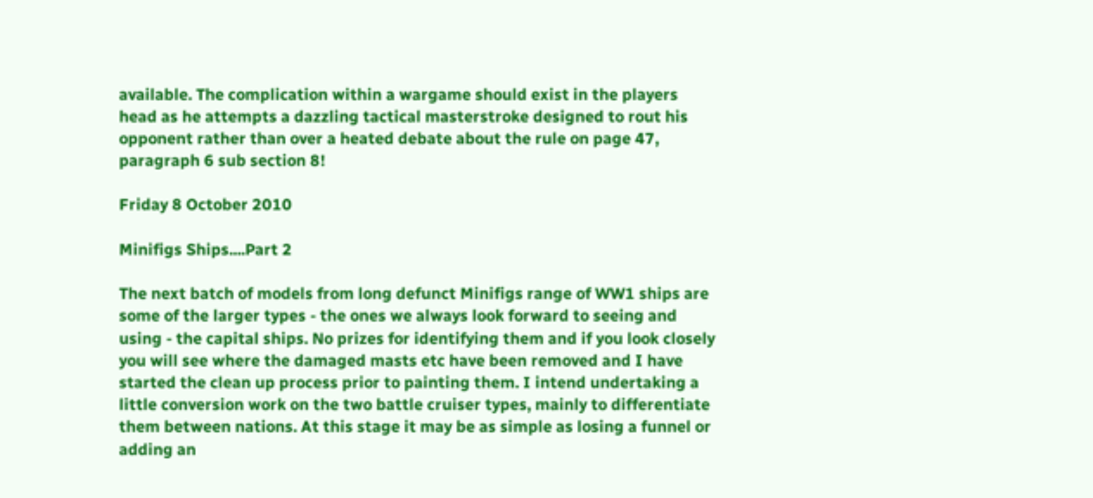available. The complication within a wargame should exist in the players head as he attempts a dazzling tactical masterstroke designed to rout his opponent rather than over a heated debate about the rule on page 47, paragraph 6 sub section 8!

Friday 8 October 2010

Minifigs Ships....Part 2

The next batch of models from long defunct Minifigs range of WW1 ships are some of the larger types - the ones we always look forward to seeing and using - the capital ships. No prizes for identifying them and if you look closely you will see where the damaged masts etc have been removed and I have started the clean up process prior to painting them. I intend undertaking a little conversion work on the two battle cruiser types, mainly to differentiate them between nations. At this stage it may be as simple as losing a funnel or adding an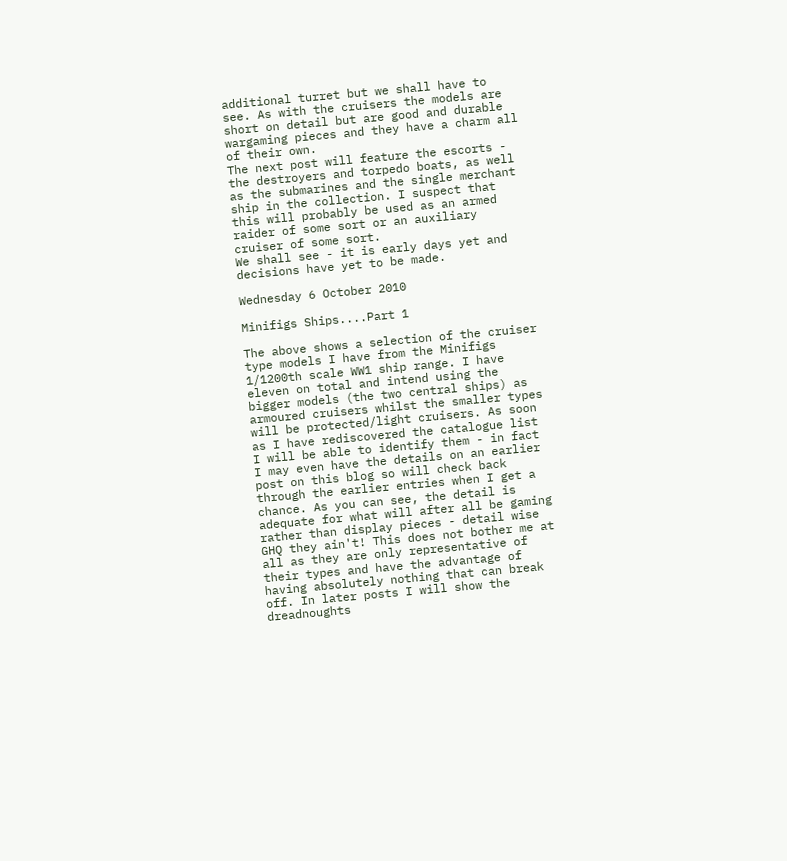additional turret but we shall have to see. As with the cruisers the models are short on detail but are good and durable wargaming pieces and they have a charm all of their own.
The next post will feature the escorts - the destroyers and torpedo boats, as well as the submarines and the single merchant ship in the collection. I suspect that this will probably be used as an armed raider of some sort or an auxiliary cruiser of some sort.
We shall see - it is early days yet and decisions have yet to be made.

Wednesday 6 October 2010

Minifigs Ships....Part 1

The above shows a selection of the cruiser type models I have from the Minifigs 1/1200th scale WW1 ship range. I have eleven on total and intend using the bigger models (the two central ships) as armoured cruisers whilst the smaller types will be protected/light cruisers. As soon as I have rediscovered the catalogue list I will be able to identify them - in fact I may even have the details on an earlier post on this blog so will check back through the earlier entries when I get a chance. As you can see, the detail is adequate for what will after all be gaming rather than display pieces - detail wise GHQ they ain't! This does not bother me at all as they are only representative of their types and have the advantage of having absolutely nothing that can break off. In later posts I will show the dreadnoughts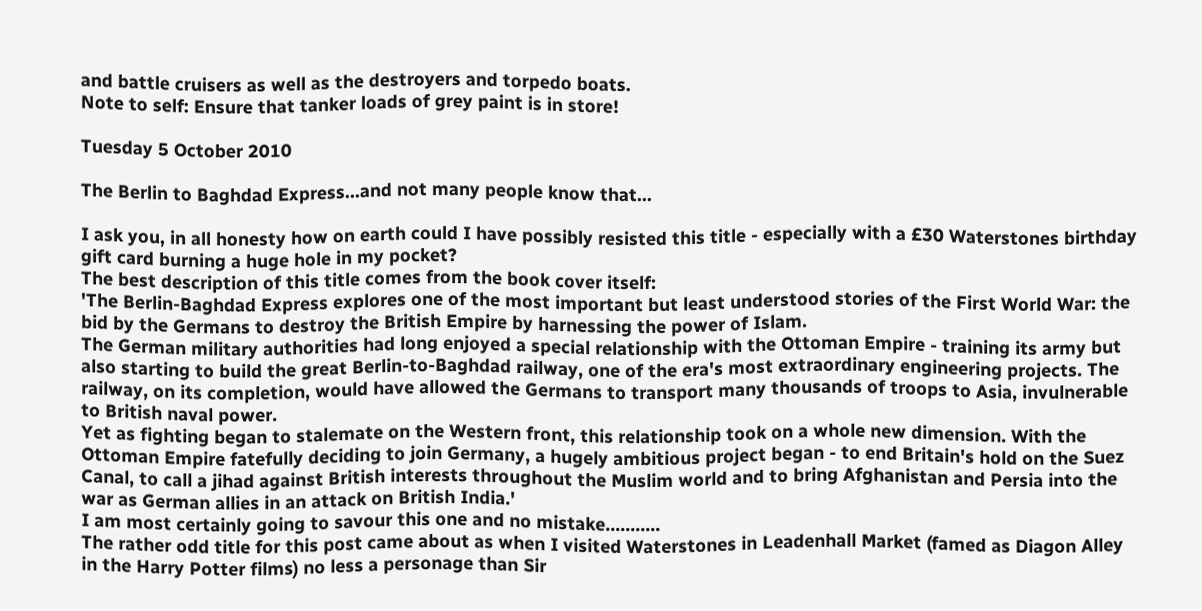and battle cruisers as well as the destroyers and torpedo boats.
Note to self: Ensure that tanker loads of grey paint is in store!

Tuesday 5 October 2010

The Berlin to Baghdad Express...and not many people know that...

I ask you, in all honesty how on earth could I have possibly resisted this title - especially with a £30 Waterstones birthday gift card burning a huge hole in my pocket?
The best description of this title comes from the book cover itself:
'The Berlin-Baghdad Express explores one of the most important but least understood stories of the First World War: the bid by the Germans to destroy the British Empire by harnessing the power of Islam.
The German military authorities had long enjoyed a special relationship with the Ottoman Empire - training its army but also starting to build the great Berlin-to-Baghdad railway, one of the era's most extraordinary engineering projects. The railway, on its completion, would have allowed the Germans to transport many thousands of troops to Asia, invulnerable to British naval power.
Yet as fighting began to stalemate on the Western front, this relationship took on a whole new dimension. With the Ottoman Empire fatefully deciding to join Germany, a hugely ambitious project began - to end Britain's hold on the Suez Canal, to call a jihad against British interests throughout the Muslim world and to bring Afghanistan and Persia into the war as German allies in an attack on British India.'
I am most certainly going to savour this one and no mistake...........
The rather odd title for this post came about as when I visited Waterstones in Leadenhall Market (famed as Diagon Alley in the Harry Potter films) no less a personage than Sir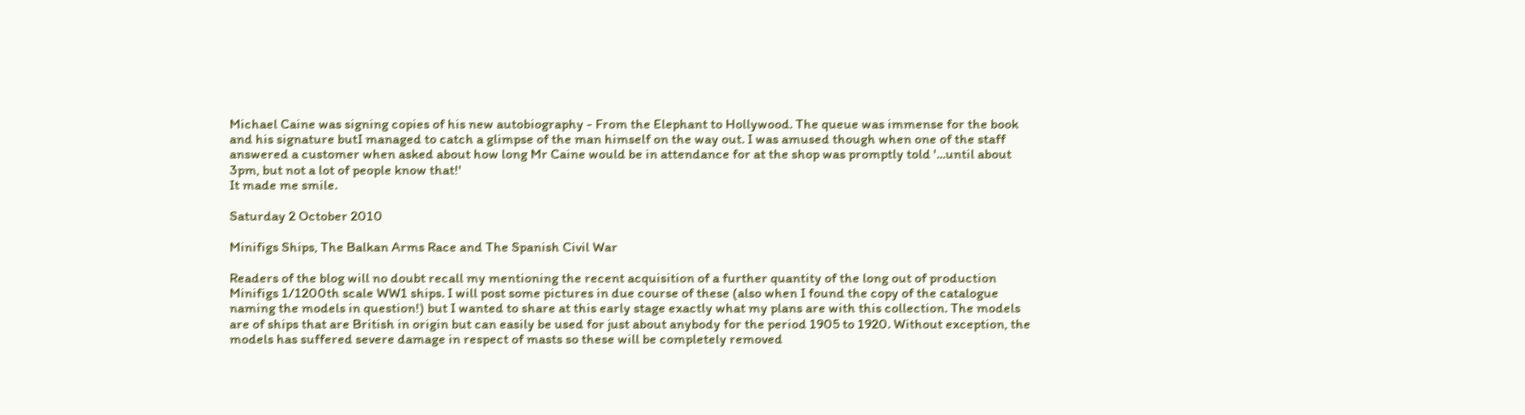Michael Caine was signing copies of his new autobiography - From the Elephant to Hollywood. The queue was immense for the book and his signature butI managed to catch a glimpse of the man himself on the way out. I was amused though when one of the staff answered a customer when asked about how long Mr Caine would be in attendance for at the shop was promptly told '...until about 3pm, but not a lot of people know that!'
It made me smile.

Saturday 2 October 2010

Minifigs Ships, The Balkan Arms Race and The Spanish Civil War

Readers of the blog will no doubt recall my mentioning the recent acquisition of a further quantity of the long out of production Minifigs 1/1200th scale WW1 ships. I will post some pictures in due course of these (also when I found the copy of the catalogue naming the models in question!) but I wanted to share at this early stage exactly what my plans are with this collection. The models are of ships that are British in origin but can easily be used for just about anybody for the period 1905 to 1920. Without exception, the models has suffered severe damage in respect of masts so these will be completely removed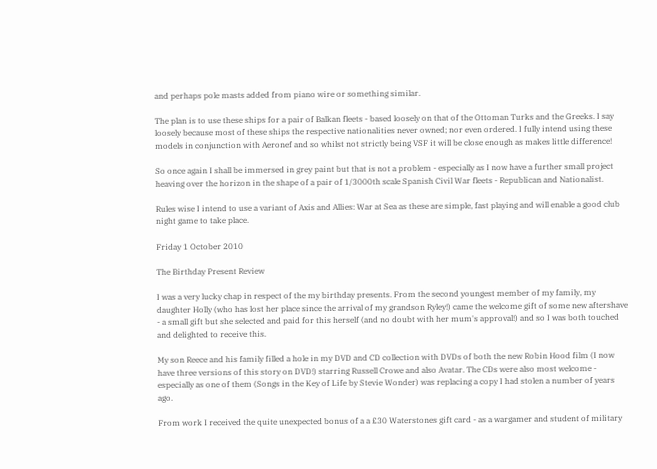and perhaps pole masts added from piano wire or something similar.

The plan is to use these ships for a pair of Balkan fleets - based loosely on that of the Ottoman Turks and the Greeks. I say loosely because most of these ships the respective nationalities never owned; nor even ordered. I fully intend using these models in conjunction with Aeronef and so whilst not strictly being VSF it will be close enough as makes little difference!

So once again I shall be immersed in grey paint but that is not a problem - especially as I now have a further small project heaving over the horizon in the shape of a pair of 1/3000th scale Spanish Civil War fleets - Republican and Nationalist.

Rules wise I intend to use a variant of Axis and Allies: War at Sea as these are simple, fast playing and will enable a good club night game to take place.

Friday 1 October 2010

The Birthday Present Review

I was a very lucky chap in respect of the my birthday presents. From the second youngest member of my family, my daughter Holly (who has lost her place since the arrival of my grandson Ryley!) came the welcome gift of some new aftershave - a small gift but she selected and paid for this herself (and no doubt with her mum's approval!) and so I was both touched and delighted to receive this.

My son Reece and his family filled a hole in my DVD and CD collection with DVDs of both the new Robin Hood film (I now have three versions of this story on DVD!) starring Russell Crowe and also Avatar. The CDs were also most welcome - especially as one of them (Songs in the Key of Life by Stevie Wonder) was replacing a copy I had stolen a number of years ago.

From work I received the quite unexpected bonus of a a £30 Waterstones gift card - as a wargamer and student of military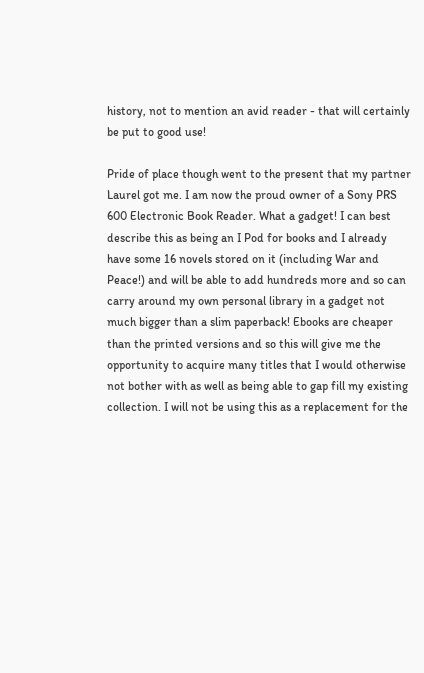history, not to mention an avid reader - that will certainly be put to good use!

Pride of place though went to the present that my partner Laurel got me. I am now the proud owner of a Sony PRS 600 Electronic Book Reader. What a gadget! I can best describe this as being an I Pod for books and I already have some 16 novels stored on it (including War and Peace!) and will be able to add hundreds more and so can carry around my own personal library in a gadget not much bigger than a slim paperback! Ebooks are cheaper than the printed versions and so this will give me the opportunity to acquire many titles that I would otherwise not bother with as well as being able to gap fill my existing collection. I will not be using this as a replacement for the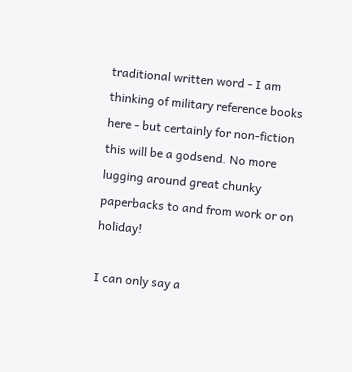traditional written word - I am thinking of military reference books here - but certainly for non-fiction this will be a godsend. No more lugging around great chunky paperbacks to and from work or on holiday!

I can only say a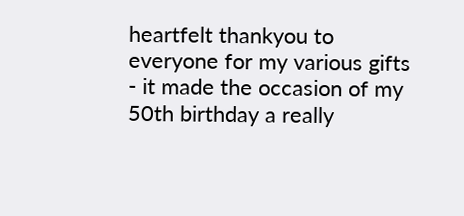heartfelt thankyou to everyone for my various gifts - it made the occasion of my 50th birthday a really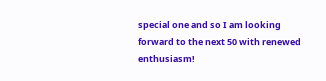special one and so I am looking forward to the next 50 with renewed enthusiasm!